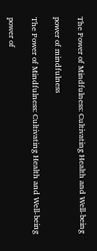The Power of Mindfulness: Cultivating Health and Well-being

power of mindfulness

The Power of Mindfulness: Cultivating Health and Well-being

power of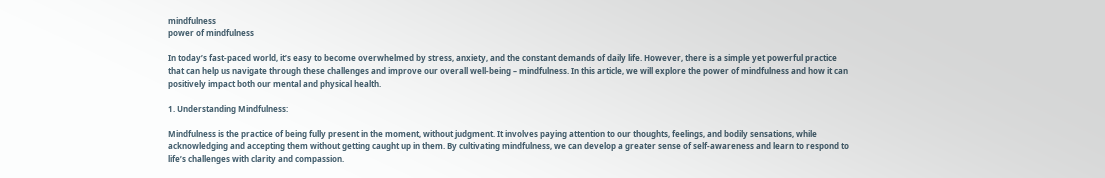mindfulness
power of mindfulness

In today’s fast-paced world, it’s easy to become overwhelmed by stress, anxiety, and the constant demands of daily life. However, there is a simple yet powerful practice that can help us navigate through these challenges and improve our overall well-being – mindfulness. In this article, we will explore the power of mindfulness and how it can positively impact both our mental and physical health.

1. Understanding Mindfulness:

Mindfulness is the practice of being fully present in the moment, without judgment. It involves paying attention to our thoughts, feelings, and bodily sensations, while acknowledging and accepting them without getting caught up in them. By cultivating mindfulness, we can develop a greater sense of self-awareness and learn to respond to life’s challenges with clarity and compassion.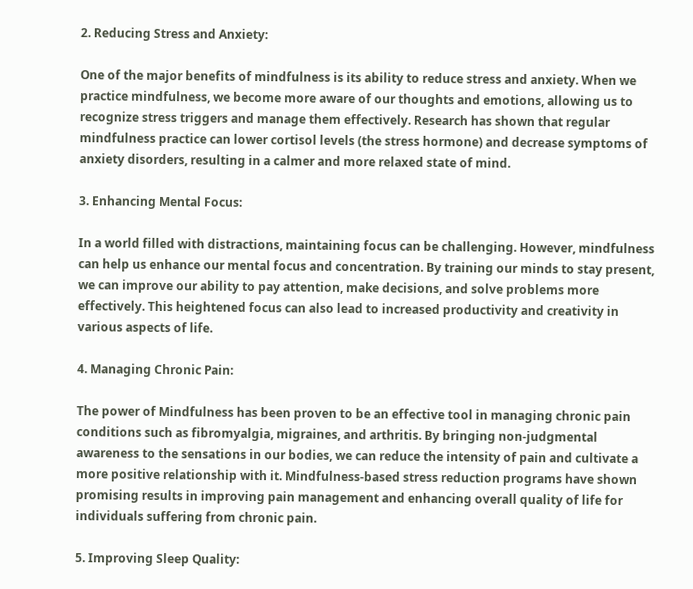2. Reducing Stress and Anxiety:

One of the major benefits of mindfulness is its ability to reduce stress and anxiety. When we practice mindfulness, we become more aware of our thoughts and emotions, allowing us to recognize stress triggers and manage them effectively. Research has shown that regular mindfulness practice can lower cortisol levels (the stress hormone) and decrease symptoms of anxiety disorders, resulting in a calmer and more relaxed state of mind.

3. Enhancing Mental Focus:

In a world filled with distractions, maintaining focus can be challenging. However, mindfulness can help us enhance our mental focus and concentration. By training our minds to stay present, we can improve our ability to pay attention, make decisions, and solve problems more effectively. This heightened focus can also lead to increased productivity and creativity in various aspects of life.

4. Managing Chronic Pain:

The power of Mindfulness has been proven to be an effective tool in managing chronic pain conditions such as fibromyalgia, migraines, and arthritis. By bringing non-judgmental awareness to the sensations in our bodies, we can reduce the intensity of pain and cultivate a more positive relationship with it. Mindfulness-based stress reduction programs have shown promising results in improving pain management and enhancing overall quality of life for individuals suffering from chronic pain.

5. Improving Sleep Quality: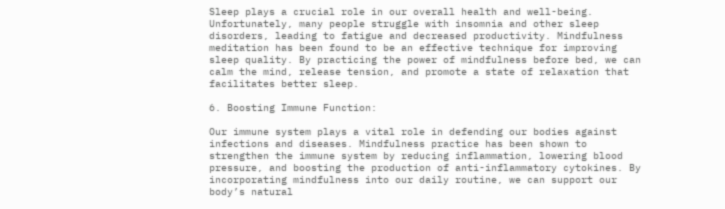Sleep plays a crucial role in our overall health and well-being. Unfortunately, many people struggle with insomnia and other sleep disorders, leading to fatigue and decreased productivity. Mindfulness meditation has been found to be an effective technique for improving sleep quality. By practicing the power of mindfulness before bed, we can calm the mind, release tension, and promote a state of relaxation that facilitates better sleep.

6. Boosting Immune Function:

Our immune system plays a vital role in defending our bodies against infections and diseases. Mindfulness practice has been shown to strengthen the immune system by reducing inflammation, lowering blood pressure, and boosting the production of anti-inflammatory cytokines. By incorporating mindfulness into our daily routine, we can support our body’s natural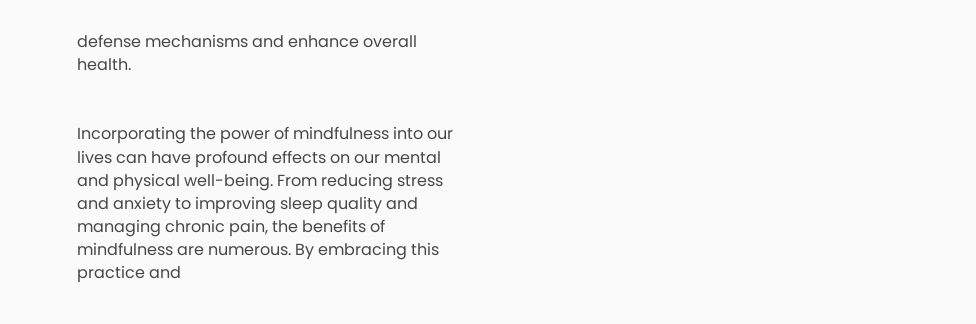defense mechanisms and enhance overall health.


Incorporating the power of mindfulness into our lives can have profound effects on our mental and physical well-being. From reducing stress and anxiety to improving sleep quality and managing chronic pain, the benefits of mindfulness are numerous. By embracing this practice and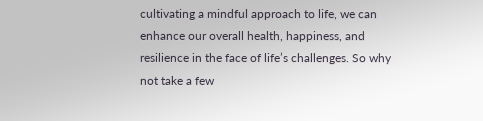cultivating a mindful approach to life, we can enhance our overall health, happiness, and resilience in the face of life’s challenges. So why not take a few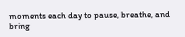moments each day to pause, breathe, and bring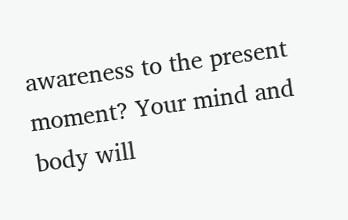awareness to the present moment? Your mind and body will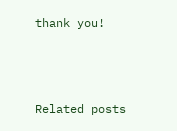thank you!



Related posts